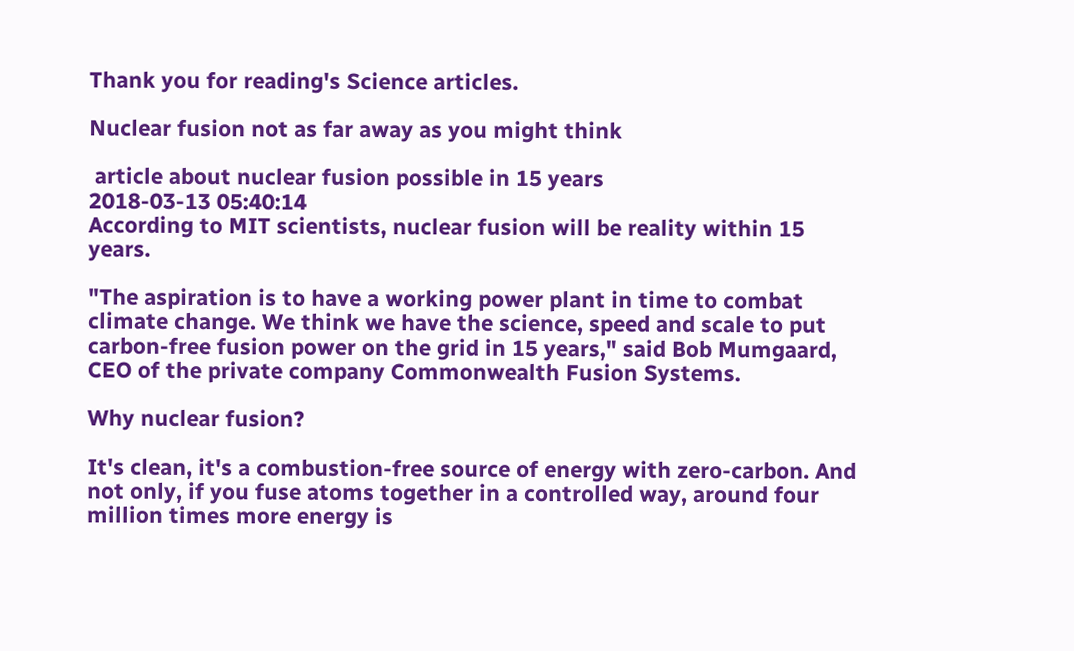Thank you for reading's Science articles.

Nuclear fusion not as far away as you might think

 article about nuclear fusion possible in 15 years
2018-03-13 05:40:14
According to MIT scientists, nuclear fusion will be reality within 15 years.

"The aspiration is to have a working power plant in time to combat climate change. We think we have the science, speed and scale to put carbon-free fusion power on the grid in 15 years," said Bob Mumgaard, CEO of the private company Commonwealth Fusion Systems.

Why nuclear fusion?

It's clean, it's a combustion-free source of energy with zero-carbon. And not only, if you fuse atoms together in a controlled way, around four million times more energy is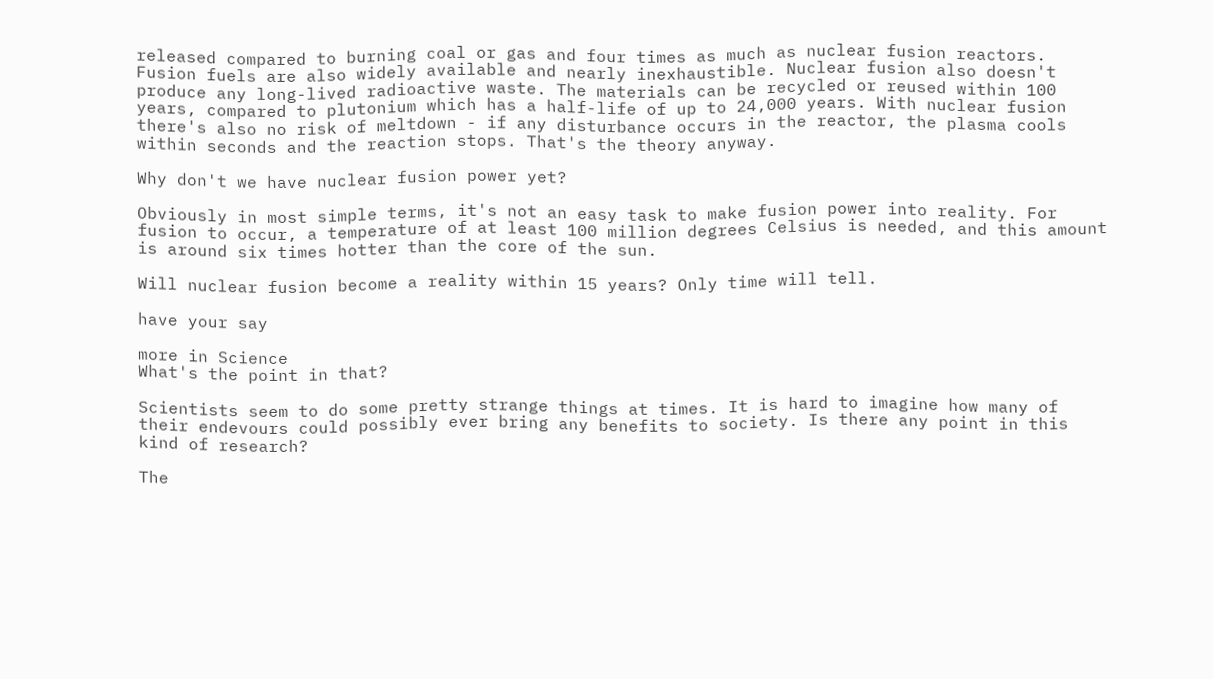released compared to burning coal or gas and four times as much as nuclear fusion reactors. Fusion fuels are also widely available and nearly inexhaustible. Nuclear fusion also doesn't produce any long-lived radioactive waste. The materials can be recycled or reused within 100 years, compared to plutonium which has a half-life of up to 24,000 years. With nuclear fusion there's also no risk of meltdown - if any disturbance occurs in the reactor, the plasma cools within seconds and the reaction stops. That's the theory anyway.

Why don't we have nuclear fusion power yet?

Obviously in most simple terms, it's not an easy task to make fusion power into reality. For fusion to occur, a temperature of at least 100 million degrees Celsius is needed, and this amount is around six times hotter than the core of the sun.

Will nuclear fusion become a reality within 15 years? Only time will tell.

have your say

more in Science
What's the point in that?

Scientists seem to do some pretty strange things at times. It is hard to imagine how many of their endevours could possibly ever bring any benefits to society. Is there any point in this kind of research?

The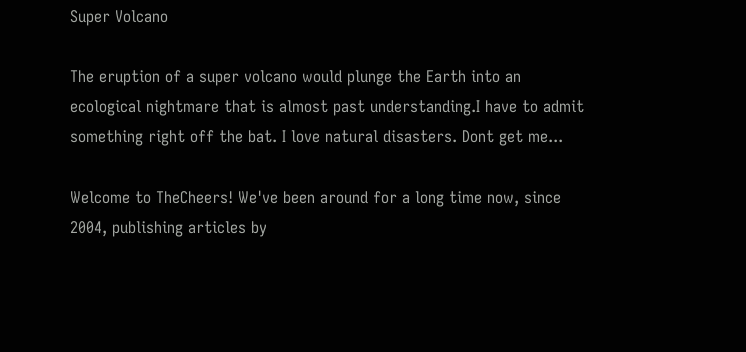Super Volcano

The eruption of a super volcano would plunge the Earth into an ecological nightmare that is almost past understanding.I have to admit something right off the bat. I love natural disasters. Dont get me...

Welcome to TheCheers! We've been around for a long time now, since 2004, publishing articles by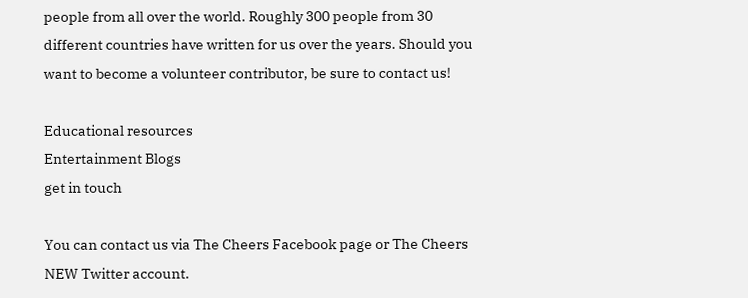people from all over the world. Roughly 300 people from 30 different countries have written for us over the years. Should you want to become a volunteer contributor, be sure to contact us!

Educational resources
Entertainment Blogs
get in touch

You can contact us via The Cheers Facebook page or The Cheers NEW Twitter account.